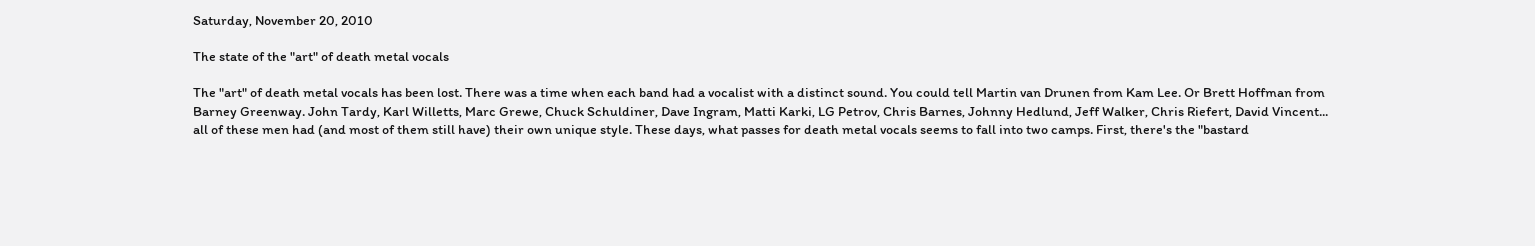Saturday, November 20, 2010

The state of the "art" of death metal vocals

The "art" of death metal vocals has been lost. There was a time when each band had a vocalist with a distinct sound. You could tell Martin van Drunen from Kam Lee. Or Brett Hoffman from Barney Greenway. John Tardy, Karl Willetts, Marc Grewe, Chuck Schuldiner, Dave Ingram, Matti Karki, LG Petrov, Chris Barnes, Johnny Hedlund, Jeff Walker, Chris Riefert, David Vincent... all of these men had (and most of them still have) their own unique style. These days, what passes for death metal vocals seems to fall into two camps. First, there's the "bastard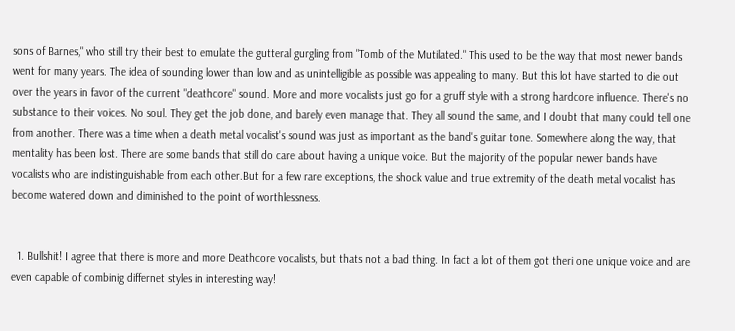sons of Barnes," who still try their best to emulate the gutteral gurgling from "Tomb of the Mutilated." This used to be the way that most newer bands went for many years. The idea of sounding lower than low and as unintelligible as possible was appealing to many. But this lot have started to die out over the years in favor of the current "deathcore" sound. More and more vocalists just go for a gruff style with a strong hardcore influence. There's no substance to their voices. No soul. They get the job done, and barely even manage that. They all sound the same, and I doubt that many could tell one from another. There was a time when a death metal vocalist's sound was just as important as the band's guitar tone. Somewhere along the way, that mentality has been lost. There are some bands that still do care about having a unique voice. But the majority of the popular newer bands have vocalists who are indistinguishable from each other.But for a few rare exceptions, the shock value and true extremity of the death metal vocalist has become watered down and diminished to the point of worthlessness.


  1. Bullshit! I agree that there is more and more Deathcore vocalists, but thats not a bad thing. In fact a lot of them got theri one unique voice and are even capable of combinig differnet styles in interesting way!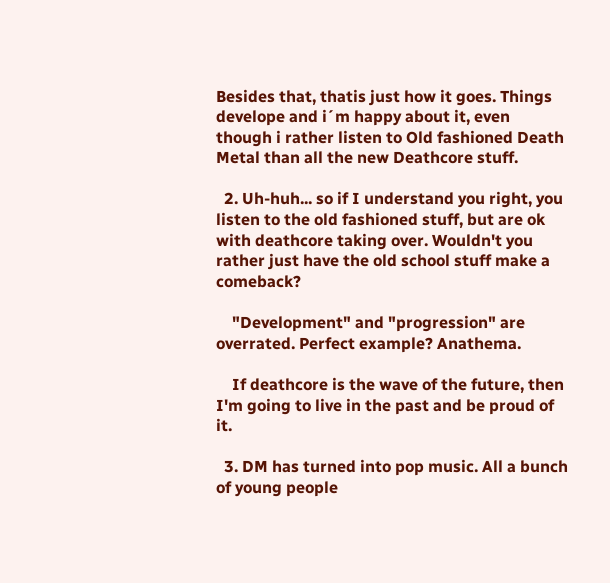Besides that, thatis just how it goes. Things develope and i´m happy about it, even though i rather listen to Old fashioned Death Metal than all the new Deathcore stuff.

  2. Uh-huh... so if I understand you right, you listen to the old fashioned stuff, but are ok with deathcore taking over. Wouldn't you rather just have the old school stuff make a comeback?

    "Development" and "progression" are overrated. Perfect example? Anathema.

    If deathcore is the wave of the future, then I'm going to live in the past and be proud of it.

  3. DM has turned into pop music. All a bunch of young people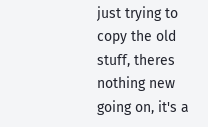just trying to copy the old stuff, theres nothing new going on, it's a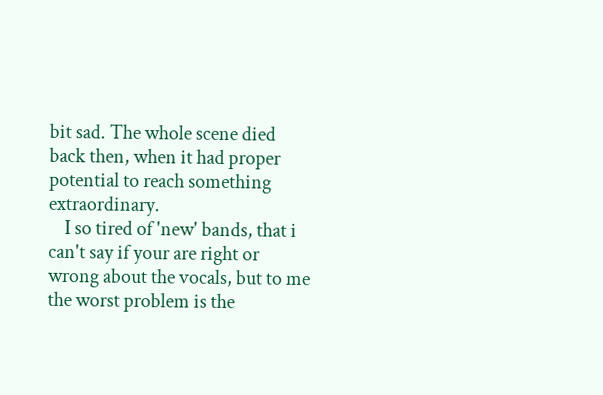bit sad. The whole scene died back then, when it had proper potential to reach something extraordinary.
    I so tired of 'new' bands, that i can't say if your are right or wrong about the vocals, but to me the worst problem is the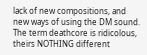lack of new compositions, and new ways of using the DM sound. The term deathcore is ridicolous, theirs NOTHING different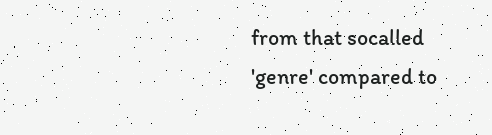from that socalled 'genre' compared to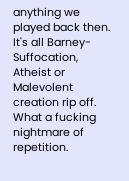anything we played back then. It's all Barney- Suffocation, Atheist or Malevolent creation rip off. What a fucking nightmare of repetition.